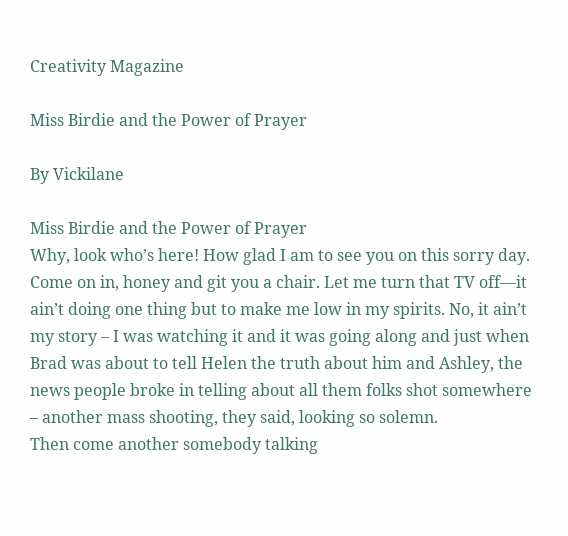Creativity Magazine

Miss Birdie and the Power of Prayer

By Vickilane

Miss Birdie and the Power of Prayer
Why, look who’s here! How glad I am to see you on this sorry day. Come on in, honey and git you a chair. Let me turn that TV off—it ain’t doing one thing but to make me low in my spirits. No, it ain’t my story – I was watching it and it was going along and just when Brad was about to tell Helen the truth about him and Ashley, the news people broke in telling about all them folks shot somewhere – another mass shooting, they said, looking so solemn.
Then come another somebody talking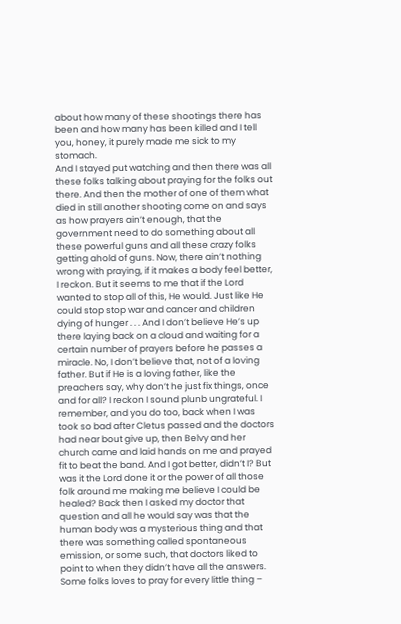about how many of these shootings there has been and how many has been killed and I tell you, honey, it purely made me sick to my stomach.
And I stayed put watching and then there was all these folks talking about praying for the folks out there. And then the mother of one of them what died in still another shooting come on and says as how prayers ain’t enough, that the government need to do something about all these powerful guns and all these crazy folks getting ahold of guns. Now, there ain’t nothing wrong with praying, if it makes a body feel better, I reckon. But it seems to me that if the Lord wanted to stop all of this, He would. Just like He could stop stop war and cancer and children dying of hunger . . . And I don’t believe He’s up there laying back on a cloud and waiting for a certain number of prayers before he passes a miracle. No, I don’t believe that, not of a loving father. But if He is a loving father, like the preachers say, why don’t he just fix things, once and for all? I reckon I sound plunb ungrateful. I remember, and you do too, back when I was took so bad after Cletus passed and the doctors had near bout give up, then Belvy and her church came and laid hands on me and prayed fit to beat the band. And I got better, didn’t I? But was it the Lord done it or the power of all those folk around me making me believe I could be healed? Back then I asked my doctor that question and all he would say was that the human body was a mysterious thing and that there was something called spontaneous emission, or some such, that doctors liked to point to when they didn’t have all the answers. Some folks loves to pray for every little thing –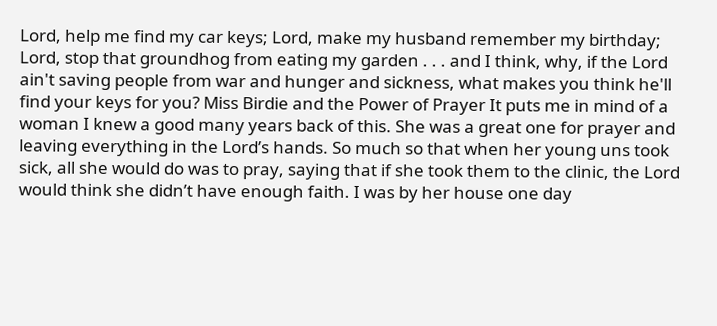Lord, help me find my car keys; Lord, make my husband remember my birthday; Lord, stop that groundhog from eating my garden . . . and I think, why, if the Lord ain't saving people from war and hunger and sickness, what makes you think he'll find your keys for you? Miss Birdie and the Power of Prayer It puts me in mind of a woman I knew a good many years back of this. She was a great one for prayer and leaving everything in the Lord’s hands. So much so that when her young uns took sick, all she would do was to pray, saying that if she took them to the clinic, the Lord would think she didn’t have enough faith. I was by her house one day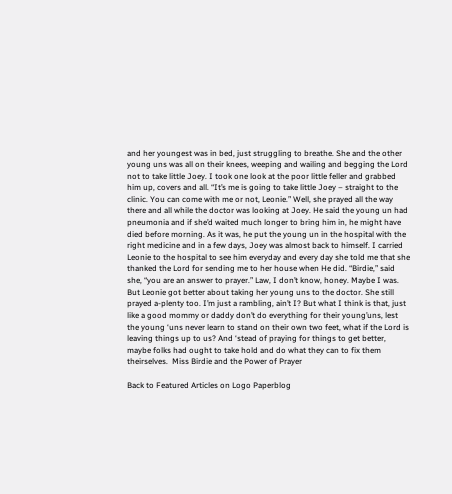and her youngest was in bed, just struggling to breathe. She and the other young uns was all on their knees, weeping and wailing and begging the Lord not to take little Joey. I took one look at the poor little feller and grabbed him up, covers and all. “It’s me is going to take little Joey – straight to the clinic. You can come with me or not, Leonie.” Well, she prayed all the way there and all while the doctor was looking at Joey. He said the young un had pneumonia and if she’d waited much longer to bring him in, he might have died before morning. As it was, he put the young un in the hospital with the right medicine and in a few days, Joey was almost back to himself. I carried Leonie to the hospital to see him everyday and every day she told me that she thanked the Lord for sending me to her house when He did. “Birdie,” said she, “you are an answer to prayer.” Law, I don’t know, honey. Maybe I was. But Leonie got better about taking her young uns to the doctor. She still prayed a-plenty too. I’m just a rambling, ain’t I? But what I think is that, just like a good mommy or daddy don’t do everything for their young’uns, lest the young ‘uns never learn to stand on their own two feet, what if the Lord is leaving things up to us? And ‘stead of praying for things to get better, maybe folks had ought to take hold and do what they can to fix them theirselves.  Miss Birdie and the Power of Prayer

Back to Featured Articles on Logo Paperblog